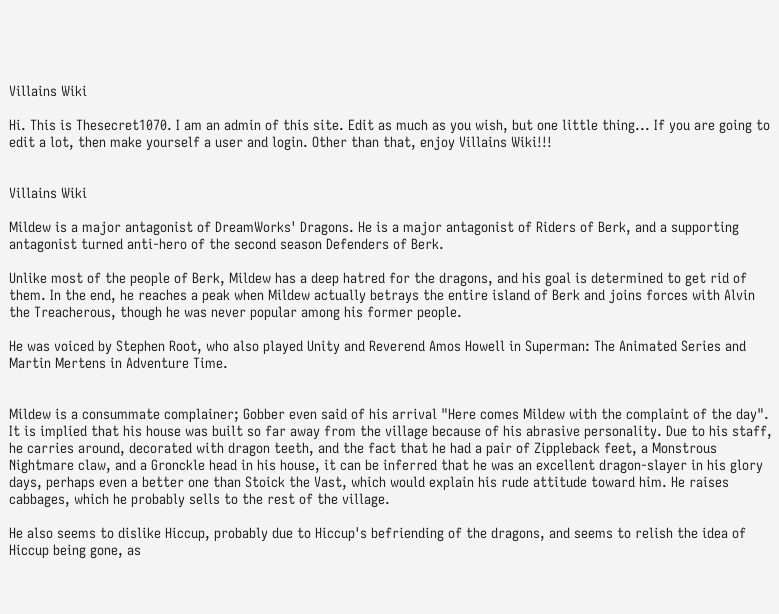Villains Wiki

Hi. This is Thesecret1070. I am an admin of this site. Edit as much as you wish, but one little thing... If you are going to edit a lot, then make yourself a user and login. Other than that, enjoy Villains Wiki!!!


Villains Wiki

Mildew is a major antagonist of DreamWorks' Dragons. He is a major antagonist of Riders of Berk, and a supporting antagonist turned anti-hero of the second season Defenders of Berk.

Unlike most of the people of Berk, Mildew has a deep hatred for the dragons, and his goal is determined to get rid of them. In the end, he reaches a peak when Mildew actually betrays the entire island of Berk and joins forces with Alvin the Treacherous, though he was never popular among his former people.

He was voiced by Stephen Root, who also played Unity and Reverend Amos Howell in Superman: The Animated Series and Martin Mertens in Adventure Time.


Mildew is a consummate complainer; Gobber even said of his arrival "Here comes Mildew with the complaint of the day". It is implied that his house was built so far away from the village because of his abrasive personality. Due to his staff, he carries around, decorated with dragon teeth, and the fact that he had a pair of Zippleback feet, a Monstrous Nightmare claw, and a Gronckle head in his house, it can be inferred that he was an excellent dragon-slayer in his glory days, perhaps even a better one than Stoick the Vast, which would explain his rude attitude toward him. He raises cabbages, which he probably sells to the rest of the village.

He also seems to dislike Hiccup, probably due to Hiccup's befriending of the dragons, and seems to relish the idea of Hiccup being gone, as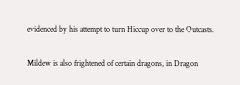evidenced by his attempt to turn Hiccup over to the Outcasts.

Mildew is also frightened of certain dragons, in Dragon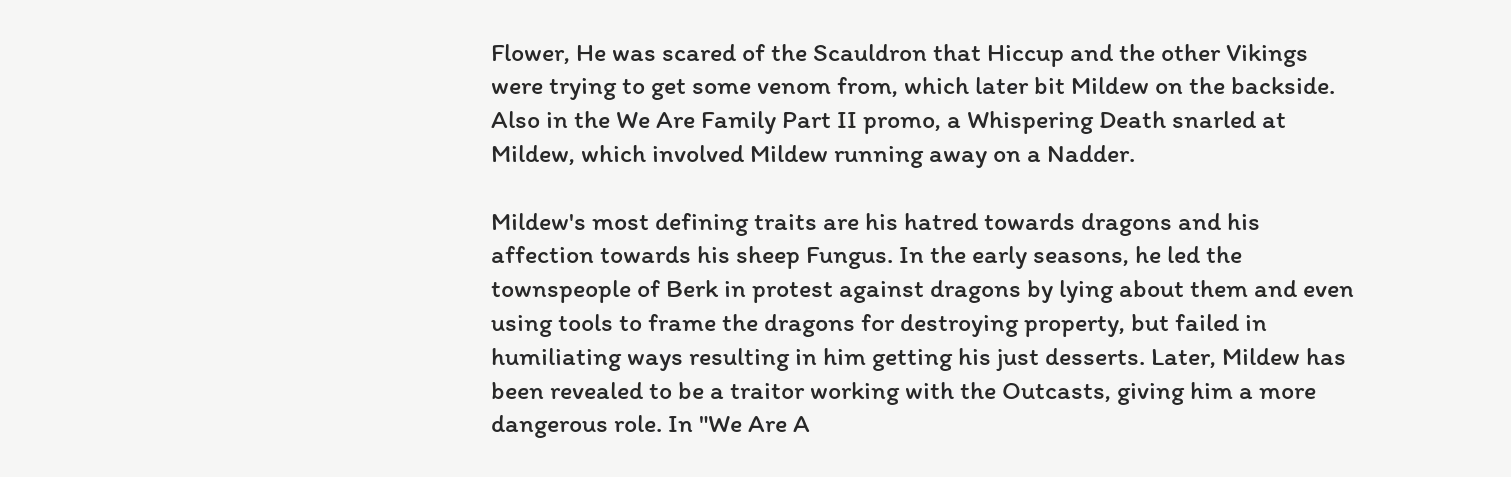Flower, He was scared of the Scauldron that Hiccup and the other Vikings were trying to get some venom from, which later bit Mildew on the backside. Also in the We Are Family Part II promo, a Whispering Death snarled at Mildew, which involved Mildew running away on a Nadder.

Mildew's most defining traits are his hatred towards dragons and his affection towards his sheep Fungus. In the early seasons, he led the townspeople of Berk in protest against dragons by lying about them and even using tools to frame the dragons for destroying property, but failed in humiliating ways resulting in him getting his just desserts. Later, Mildew has been revealed to be a traitor working with the Outcasts, giving him a more dangerous role. In "We Are A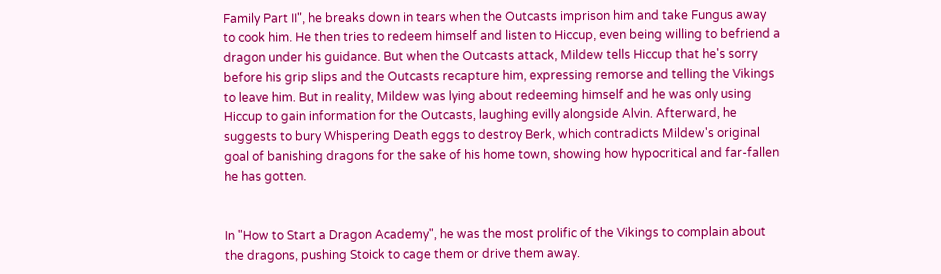Family Part II", he breaks down in tears when the Outcasts imprison him and take Fungus away to cook him. He then tries to redeem himself and listen to Hiccup, even being willing to befriend a dragon under his guidance. But when the Outcasts attack, Mildew tells Hiccup that he's sorry before his grip slips and the Outcasts recapture him, expressing remorse and telling the Vikings to leave him. But in reality, Mildew was lying about redeeming himself and he was only using Hiccup to gain information for the Outcasts, laughing evilly alongside Alvin. Afterward, he suggests to bury Whispering Death eggs to destroy Berk, which contradicts Mildew's original goal of banishing dragons for the sake of his home town, showing how hypocritical and far-fallen he has gotten.


In "How to Start a Dragon Academy", he was the most prolific of the Vikings to complain about the dragons, pushing Stoick to cage them or drive them away.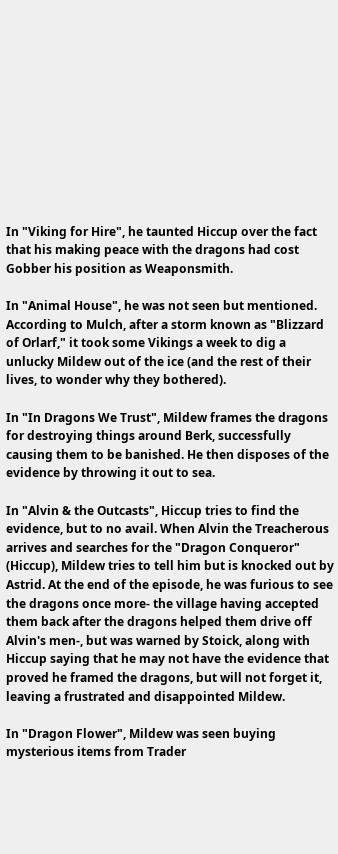In "Viking for Hire", he taunted Hiccup over the fact that his making peace with the dragons had cost Gobber his position as Weaponsmith.

In "Animal House", he was not seen but mentioned. According to Mulch, after a storm known as "Blizzard of Orlarf," it took some Vikings a week to dig a unlucky Mildew out of the ice (and the rest of their lives, to wonder why they bothered).

In "In Dragons We Trust", Mildew frames the dragons for destroying things around Berk, successfully causing them to be banished. He then disposes of the evidence by throwing it out to sea.

In "Alvin & the Outcasts", Hiccup tries to find the evidence, but to no avail. When Alvin the Treacherous arrives and searches for the "Dragon Conqueror" (Hiccup), Mildew tries to tell him but is knocked out by Astrid. At the end of the episode, he was furious to see the dragons once more- the village having accepted them back after the dragons helped them drive off Alvin's men-, but was warned by Stoick, along with Hiccup saying that he may not have the evidence that proved he framed the dragons, but will not forget it, leaving a frustrated and disappointed Mildew.

In "Dragon Flower", Mildew was seen buying mysterious items from Trader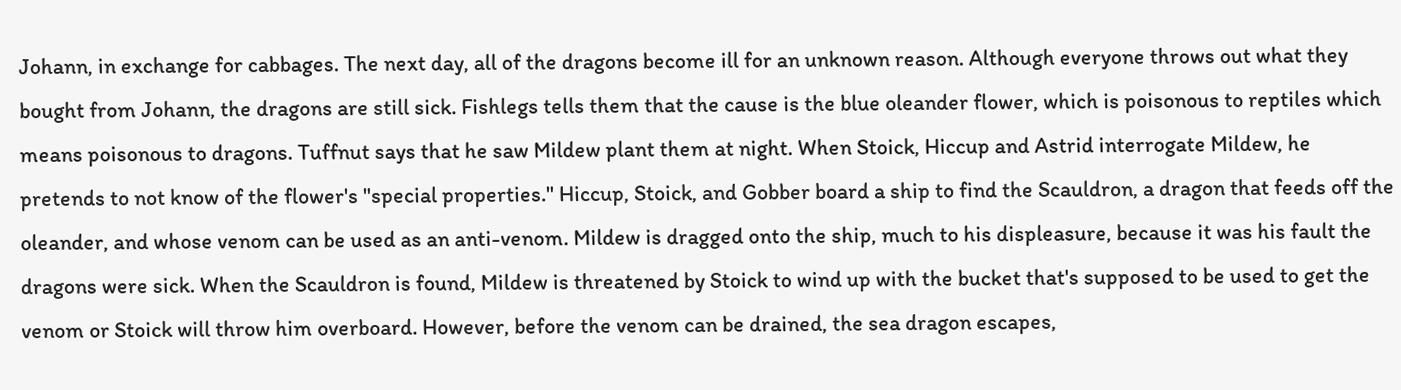Johann, in exchange for cabbages. The next day, all of the dragons become ill for an unknown reason. Although everyone throws out what they bought from Johann, the dragons are still sick. Fishlegs tells them that the cause is the blue oleander flower, which is poisonous to reptiles which means poisonous to dragons. Tuffnut says that he saw Mildew plant them at night. When Stoick, Hiccup and Astrid interrogate Mildew, he pretends to not know of the flower's "special properties." Hiccup, Stoick, and Gobber board a ship to find the Scauldron, a dragon that feeds off the oleander, and whose venom can be used as an anti-venom. Mildew is dragged onto the ship, much to his displeasure, because it was his fault the dragons were sick. When the Scauldron is found, Mildew is threatened by Stoick to wind up with the bucket that's supposed to be used to get the venom or Stoick will throw him overboard. However, before the venom can be drained, the sea dragon escapes,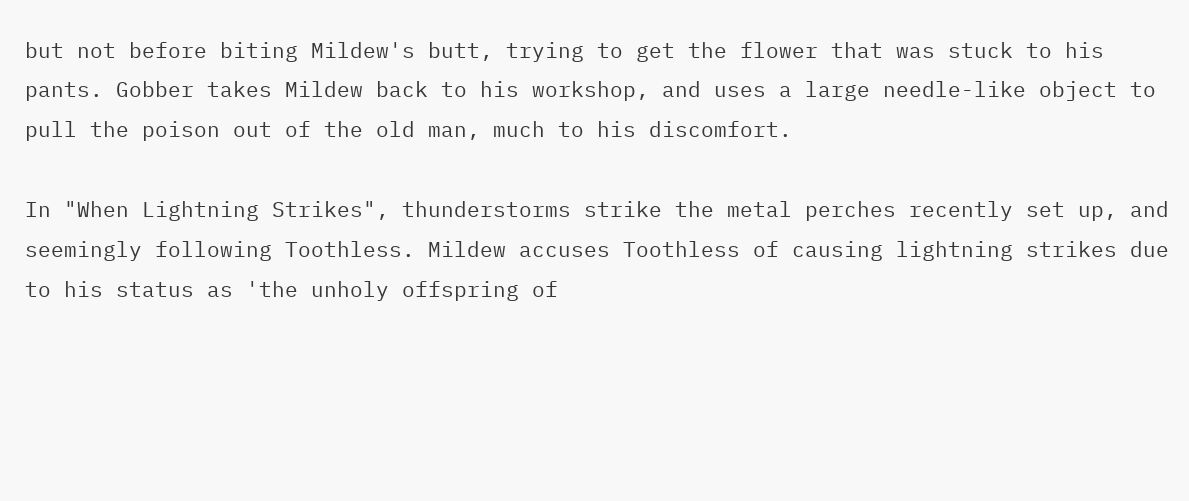but not before biting Mildew's butt, trying to get the flower that was stuck to his pants. Gobber takes Mildew back to his workshop, and uses a large needle-like object to pull the poison out of the old man, much to his discomfort.

In "When Lightning Strikes", thunderstorms strike the metal perches recently set up, and seemingly following Toothless. Mildew accuses Toothless of causing lightning strikes due to his status as 'the unholy offspring of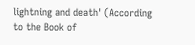lightning and death' (According to the Book of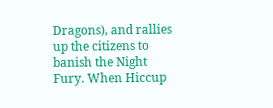Dragons), and rallies up the citizens to banish the Night Fury. When Hiccup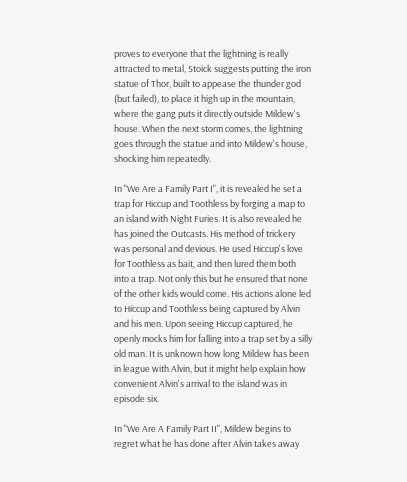proves to everyone that the lightning is really attracted to metal, Stoick suggests putting the iron statue of Thor, built to appease the thunder god (but failed), to place it high up in the mountain, where the gang puts it directly outside Mildew's house. When the next storm comes, the lightning goes through the statue and into Mildew's house, shocking him repeatedly.

In "We Are a Family Part I", it is revealed he set a trap for Hiccup and Toothless by forging a map to an island with Night Furies. It is also revealed he has joined the Outcasts. His method of trickery was personal and devious. He used Hiccup's love for Toothless as bait, and then lured them both into a trap. Not only this but he ensured that none of the other kids would come. His actions alone led to Hiccup and Toothless being captured by Alvin and his men. Upon seeing Hiccup captured, he openly mocks him for falling into a trap set by a silly old man. It is unknown how long Mildew has been in league with Alvin, but it might help explain how convenient Alvin's arrival to the island was in episode six.

In "We Are A Family Part II", Mildew begins to regret what he has done after Alvin takes away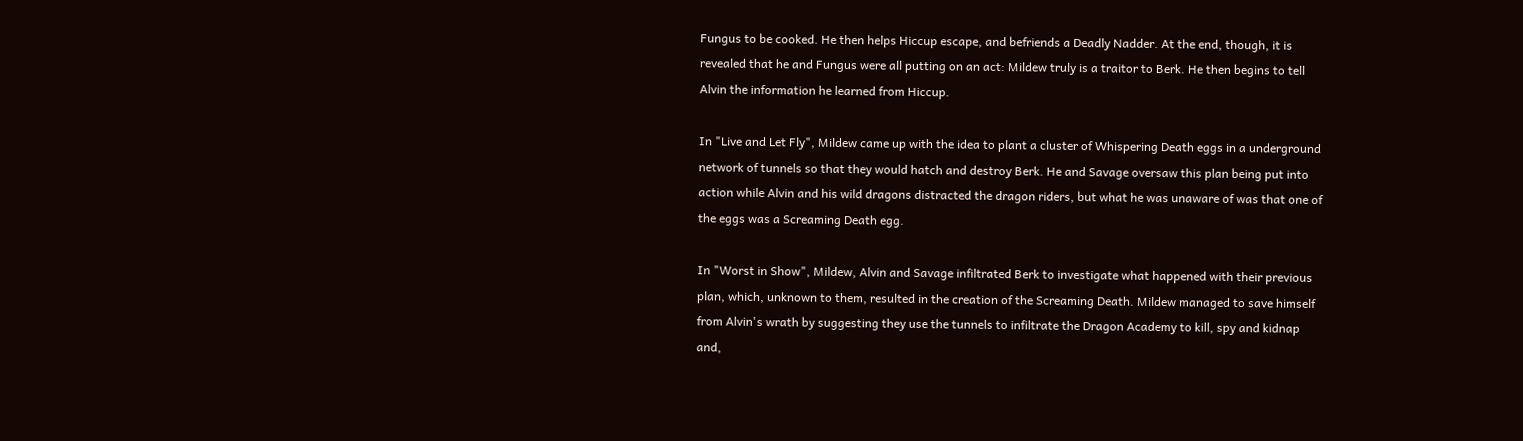Fungus to be cooked. He then helps Hiccup escape, and befriends a Deadly Nadder. At the end, though, it is revealed that he and Fungus were all putting on an act: Mildew truly is a traitor to Berk. He then begins to tell Alvin the information he learned from Hiccup.

In "Live and Let Fly", Mildew came up with the idea to plant a cluster of Whispering Death eggs in a underground network of tunnels so that they would hatch and destroy Berk. He and Savage oversaw this plan being put into action while Alvin and his wild dragons distracted the dragon riders, but what he was unaware of was that one of the eggs was a Screaming Death egg.

In "Worst in Show", Mildew, Alvin and Savage infiltrated Berk to investigate what happened with their previous plan, which, unknown to them, resulted in the creation of the Screaming Death. Mildew managed to save himself from Alvin's wrath by suggesting they use the tunnels to infiltrate the Dragon Academy to kill, spy and kidnap and,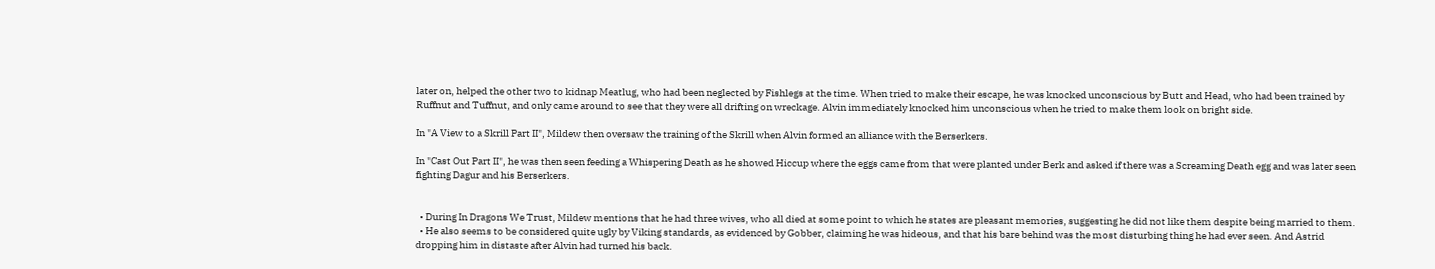later on, helped the other two to kidnap Meatlug, who had been neglected by Fishlegs at the time. When tried to make their escape, he was knocked unconscious by Butt and Head, who had been trained by Ruffnut and Tuffnut, and only came around to see that they were all drifting on wreckage. Alvin immediately knocked him unconscious when he tried to make them look on bright side.

In "A View to a Skrill Part II", Mildew then oversaw the training of the Skrill when Alvin formed an alliance with the Berserkers.

In "Cast Out Part II", he was then seen feeding a Whispering Death as he showed Hiccup where the eggs came from that were planted under Berk and asked if there was a Screaming Death egg and was later seen fighting Dagur and his Berserkers.


  • During In Dragons We Trust, Mildew mentions that he had three wives, who all died at some point to which he states are pleasant memories, suggesting he did not like them despite being married to them.
  • He also seems to be considered quite ugly by Viking standards, as evidenced by Gobber, claiming he was hideous, and that his bare behind was the most disturbing thing he had ever seen. And Astrid dropping him in distaste after Alvin had turned his back.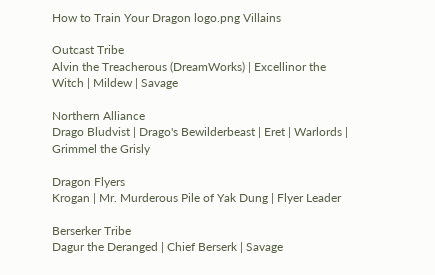How to Train Your Dragon logo.png Villains

Outcast Tribe
Alvin the Treacherous (DreamWorks) | Excellinor the Witch | Mildew | Savage

Northern Alliance
Drago Bludvist | Drago's Bewilderbeast | Eret | Warlords | Grimmel the Grisly

Dragon Flyers
Krogan | Mr. Murderous Pile of Yak Dung | Flyer Leader

Berserker Tribe
Dagur the Deranged | Chief Berserk | Savage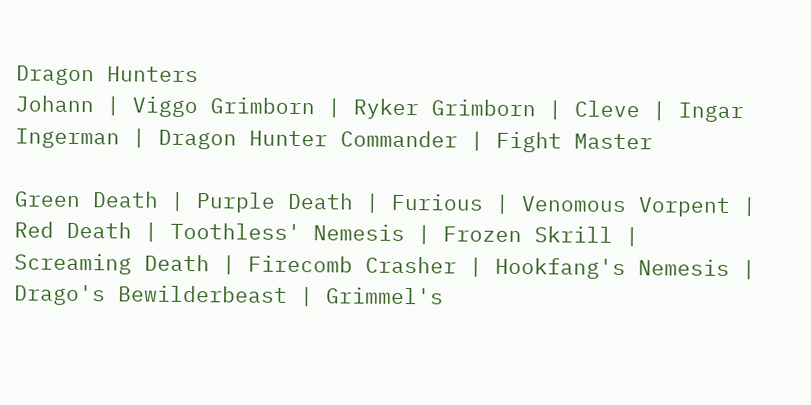Dragon Hunters
Johann | Viggo Grimborn | Ryker Grimborn | Cleve | Ingar Ingerman | Dragon Hunter Commander | Fight Master

Green Death | Purple Death | Furious | Venomous Vorpent | Red Death | Toothless' Nemesis | Frozen Skrill | Screaming Death | Firecomb Crasher | Hookfang's Nemesis | Drago's Bewilderbeast | Grimmel's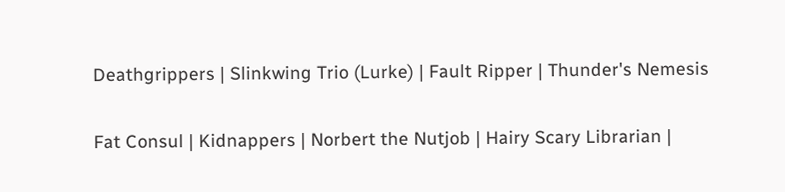Deathgrippers | Slinkwing Trio (Lurke) | Fault Ripper | Thunder's Nemesis

Fat Consul | Kidnappers | Norbert the Nutjob | Hairy Scary Librarian |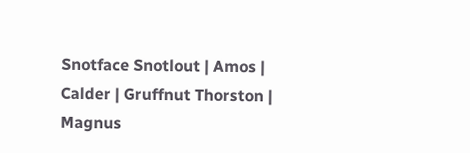Snotface Snotlout | Amos | Calder | Gruffnut Thorston | Magnus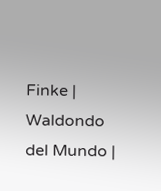Finke | Waldondo del Mundo |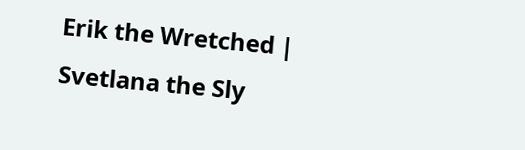Erik the Wretched | Svetlana the Sly